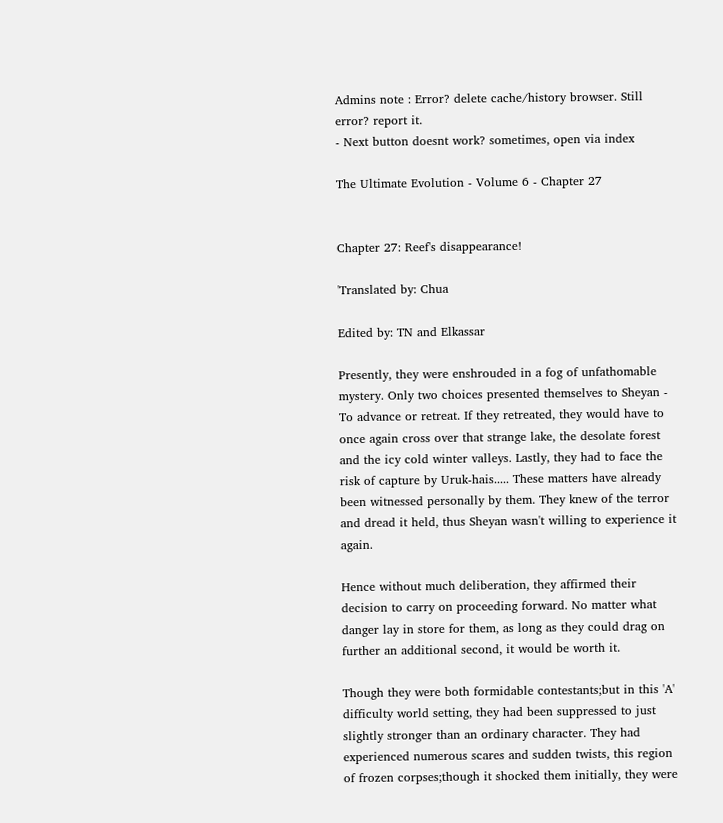Admins note : Error? delete cache/history browser. Still error? report it.
- Next button doesnt work? sometimes, open via index

The Ultimate Evolution - Volume 6 - Chapter 27


Chapter 27: Reef's disappearance!

'Translated by: Chua

Edited by: TN and Elkassar

Presently, they were enshrouded in a fog of unfathomable mystery. Only two choices presented themselves to Sheyan - To advance or retreat. If they retreated, they would have to once again cross over that strange lake, the desolate forest and the icy cold winter valleys. Lastly, they had to face the risk of capture by Uruk-hais..... These matters have already been witnessed personally by them. They knew of the terror and dread it held, thus Sheyan wasn't willing to experience it again.

Hence without much deliberation, they affirmed their decision to carry on proceeding forward. No matter what danger lay in store for them, as long as they could drag on further an additional second, it would be worth it.

Though they were both formidable contestants;but in this 'A' difficulty world setting, they had been suppressed to just slightly stronger than an ordinary character. They had experienced numerous scares and sudden twists, this region of frozen corpses;though it shocked them initially, they were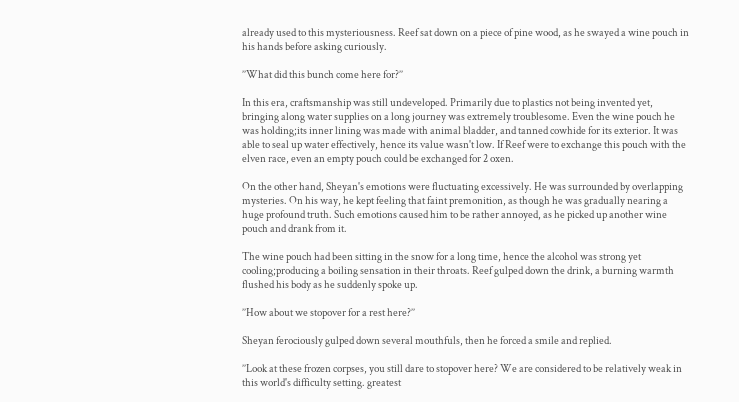already used to this mysteriousness. Reef sat down on a piece of pine wood, as he swayed a wine pouch in his hands before asking curiously.

’’What did this bunch come here for?’’

In this era, craftsmanship was still undeveloped. Primarily due to plastics not being invented yet, bringing along water supplies on a long journey was extremely troublesome. Even the wine pouch he was holding;its inner lining was made with animal bladder, and tanned cowhide for its exterior. It was able to seal up water effectively, hence its value wasn't low. If Reef were to exchange this pouch with the elven race, even an empty pouch could be exchanged for 2 oxen.

On the other hand, Sheyan's emotions were fluctuating excessively. He was surrounded by overlapping mysteries. On his way, he kept feeling that faint premonition, as though he was gradually nearing a huge profound truth. Such emotions caused him to be rather annoyed, as he picked up another wine pouch and drank from it.

The wine pouch had been sitting in the snow for a long time, hence the alcohol was strong yet cooling;producing a boiling sensation in their throats. Reef gulped down the drink, a burning warmth flushed his body as he suddenly spoke up.

’’How about we stopover for a rest here?’’

Sheyan ferociously gulped down several mouthfuls, then he forced a smile and replied.

’’Look at these frozen corpses, you still dare to stopover here? We are considered to be relatively weak in this world's difficulty setting. greatest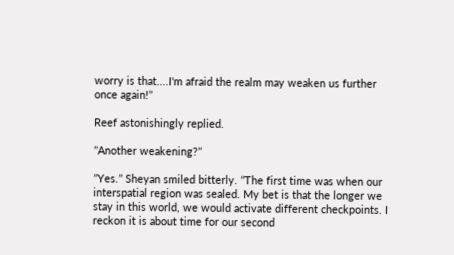worry is that....I'm afraid the realm may weaken us further once again!’’

Reef astonishingly replied.

’’Another weakening?’’

’’Yes.’’ Sheyan smiled bitterly. ’’The first time was when our interspatial region was sealed. My bet is that the longer we stay in this world, we would activate different checkpoints. I reckon it is about time for our second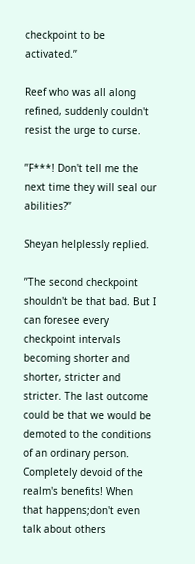checkpoint to be activated.’’

Reef who was all along refined, suddenly couldn't resist the urge to curse.

’’F***! Don't tell me the next time they will seal our abilities?’’

Sheyan helplessly replied.

’’The second checkpoint shouldn't be that bad. But I can foresee every checkpoint intervals becoming shorter and shorter, stricter and stricter. The last outcome could be that we would be demoted to the conditions of an ordinary person. Completely devoid of the realm's benefits! When that happens;don't even talk about others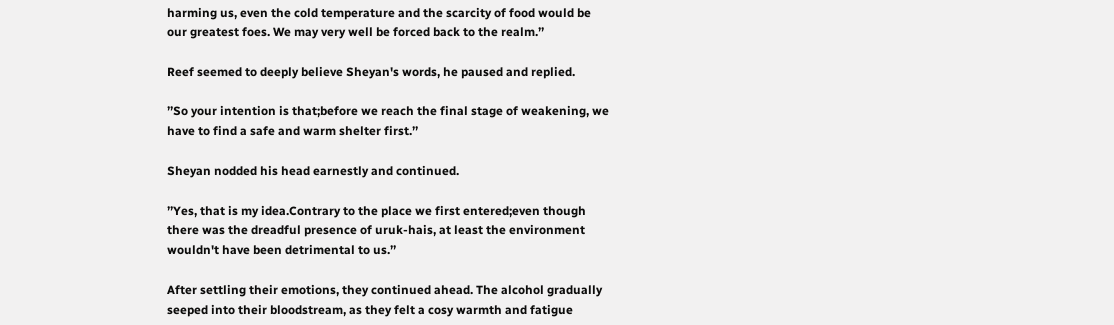harming us, even the cold temperature and the scarcity of food would be our greatest foes. We may very well be forced back to the realm.’’

Reef seemed to deeply believe Sheyan's words, he paused and replied.

’’So your intention is that;before we reach the final stage of weakening, we have to find a safe and warm shelter first.’’

Sheyan nodded his head earnestly and continued.

’’Yes, that is my idea.Contrary to the place we first entered;even though there was the dreadful presence of uruk-hais, at least the environment wouldn't have been detrimental to us.’’

After settling their emotions, they continued ahead. The alcohol gradually seeped into their bloodstream, as they felt a cosy warmth and fatigue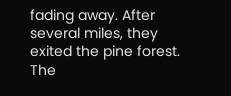fading away. After several miles, they exited the pine forest. The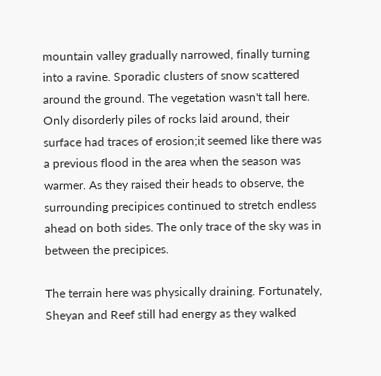mountain valley gradually narrowed, finally turning into a ravine. Sporadic clusters of snow scattered around the ground. The vegetation wasn't tall here. Only disorderly piles of rocks laid around, their surface had traces of erosion;it seemed like there was a previous flood in the area when the season was warmer. As they raised their heads to observe, the surrounding precipices continued to stretch endless ahead on both sides. The only trace of the sky was in between the precipices.

The terrain here was physically draining. Fortunately, Sheyan and Reef still had energy as they walked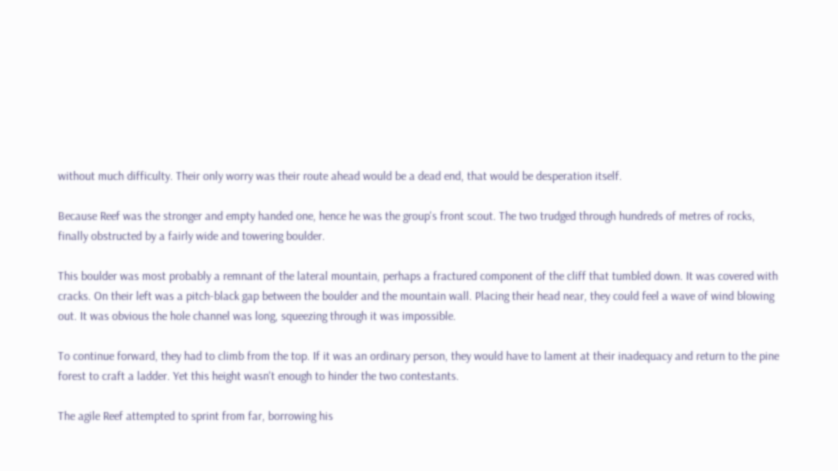without much difficulty. Their only worry was their route ahead would be a dead end, that would be desperation itself.

Because Reef was the stronger and empty handed one, hence he was the group's front scout. The two trudged through hundreds of metres of rocks, finally obstructed by a fairly wide and towering boulder.

This boulder was most probably a remnant of the lateral mountain, perhaps a fractured component of the cliff that tumbled down. It was covered with cracks. On their left was a pitch-black gap between the boulder and the mountain wall. Placing their head near, they could feel a wave of wind blowing out. It was obvious the hole channel was long, squeezing through it was impossible.

To continue forward, they had to climb from the top. If it was an ordinary person, they would have to lament at their inadequacy and return to the pine forest to craft a ladder. Yet this height wasn't enough to hinder the two contestants.

The agile Reef attempted to sprint from far, borrowing his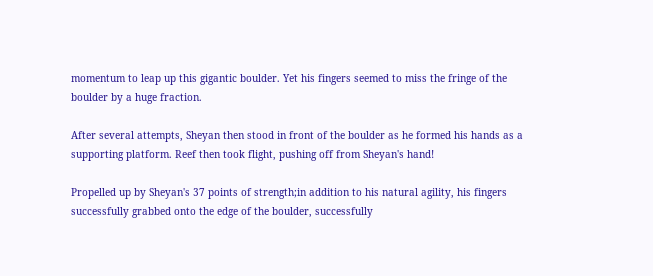momentum to leap up this gigantic boulder. Yet his fingers seemed to miss the fringe of the boulder by a huge fraction.

After several attempts, Sheyan then stood in front of the boulder as he formed his hands as a supporting platform. Reef then took flight, pushing off from Sheyan's hand!

Propelled up by Sheyan's 37 points of strength;in addition to his natural agility, his fingers successfully grabbed onto the edge of the boulder, successfully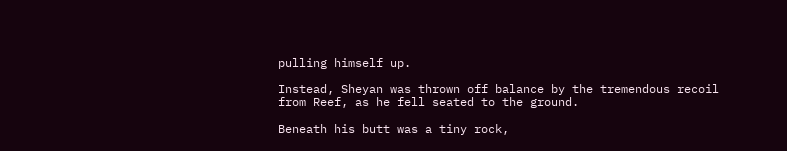pulling himself up.

Instead, Sheyan was thrown off balance by the tremendous recoil from Reef, as he fell seated to the ground.

Beneath his butt was a tiny rock,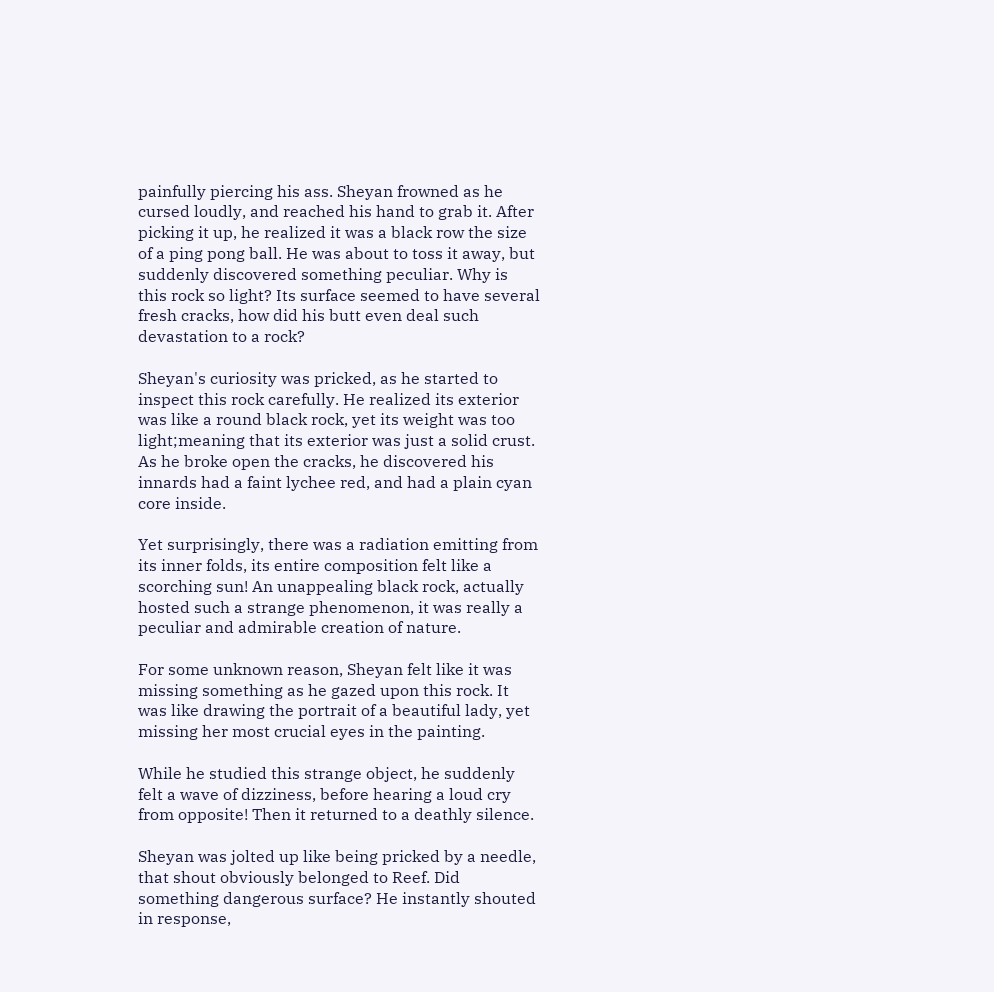painfully piercing his ass. Sheyan frowned as he cursed loudly, and reached his hand to grab it. After picking it up, he realized it was a black row the size of a ping pong ball. He was about to toss it away, but suddenly discovered something peculiar. Why is this rock so light? Its surface seemed to have several fresh cracks, how did his butt even deal such devastation to a rock?

Sheyan's curiosity was pricked, as he started to inspect this rock carefully. He realized its exterior was like a round black rock, yet its weight was too light;meaning that its exterior was just a solid crust. As he broke open the cracks, he discovered his innards had a faint lychee red, and had a plain cyan core inside.

Yet surprisingly, there was a radiation emitting from its inner folds, its entire composition felt like a scorching sun! An unappealing black rock, actually hosted such a strange phenomenon, it was really a peculiar and admirable creation of nature.

For some unknown reason, Sheyan felt like it was missing something as he gazed upon this rock. It was like drawing the portrait of a beautiful lady, yet missing her most crucial eyes in the painting.

While he studied this strange object, he suddenly felt a wave of dizziness, before hearing a loud cry from opposite! Then it returned to a deathly silence.

Sheyan was jolted up like being pricked by a needle, that shout obviously belonged to Reef. Did something dangerous surface? He instantly shouted in response,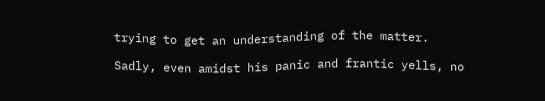trying to get an understanding of the matter.

Sadly, even amidst his panic and frantic yells, no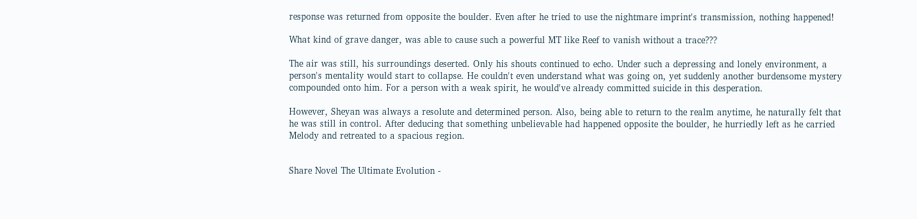response was returned from opposite the boulder. Even after he tried to use the nightmare imprint's transmission, nothing happened!

What kind of grave danger, was able to cause such a powerful MT like Reef to vanish without a trace???

The air was still, his surroundings deserted. Only his shouts continued to echo. Under such a depressing and lonely environment, a person's mentality would start to collapse. He couldn't even understand what was going on, yet suddenly another burdensome mystery compounded onto him. For a person with a weak spirit, he would've already committed suicide in this desperation.

However, Sheyan was always a resolute and determined person. Also, being able to return to the realm anytime, he naturally felt that he was still in control. After deducing that something unbelievable had happened opposite the boulder, he hurriedly left as he carried Melody and retreated to a spacious region.


Share Novel The Ultimate Evolution -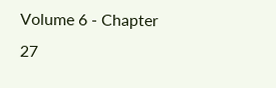Volume 6 - Chapter 27